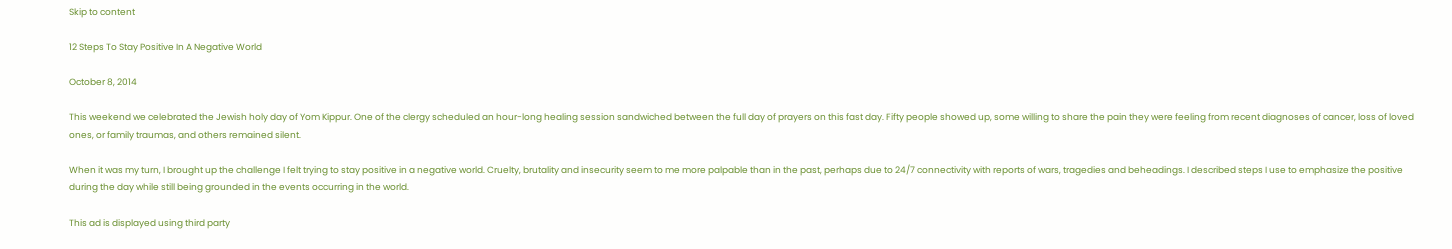Skip to content

12 Steps To Stay Positive In A Negative World

October 8, 2014

This weekend we celebrated the Jewish holy day of Yom Kippur. One of the clergy scheduled an hour-long healing session sandwiched between the full day of prayers on this fast day. Fifty people showed up, some willing to share the pain they were feeling from recent diagnoses of cancer, loss of loved ones, or family traumas, and others remained silent.

When it was my turn, I brought up the challenge I felt trying to stay positive in a negative world. Cruelty, brutality and insecurity seem to me more palpable than in the past, perhaps due to 24/7 connectivity with reports of wars, tragedies and beheadings. I described steps I use to emphasize the positive during the day while still being grounded in the events occurring in the world.

This ad is displayed using third party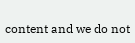content and we do not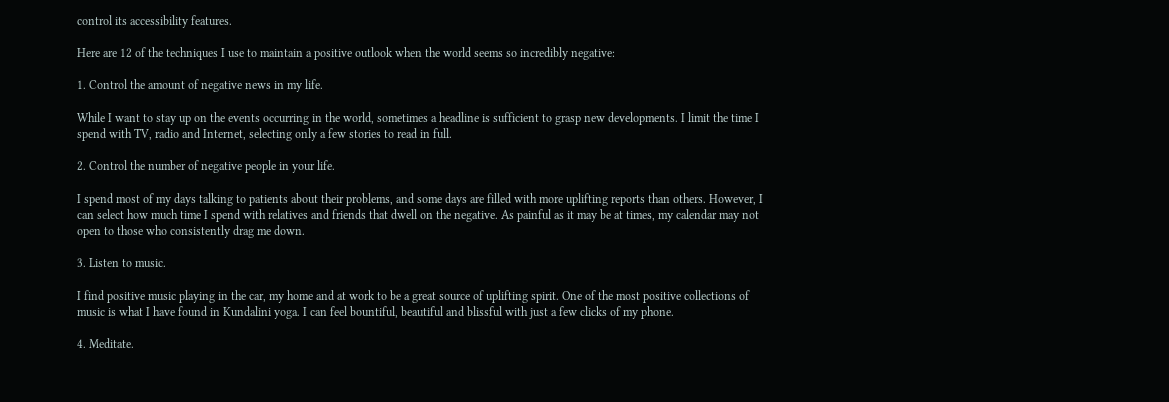control its accessibility features.

Here are 12 of the techniques I use to maintain a positive outlook when the world seems so incredibly negative:

1. Control the amount of negative news in my life.

While I want to stay up on the events occurring in the world, sometimes a headline is sufficient to grasp new developments. I limit the time I spend with TV, radio and Internet, selecting only a few stories to read in full.

2. Control the number of negative people in your life.

I spend most of my days talking to patients about their problems, and some days are filled with more uplifting reports than others. However, I can select how much time I spend with relatives and friends that dwell on the negative. As painful as it may be at times, my calendar may not open to those who consistently drag me down.

3. Listen to music.

I find positive music playing in the car, my home and at work to be a great source of uplifting spirit. One of the most positive collections of music is what I have found in Kundalini yoga. I can feel bountiful, beautiful and blissful with just a few clicks of my phone.

4. Meditate.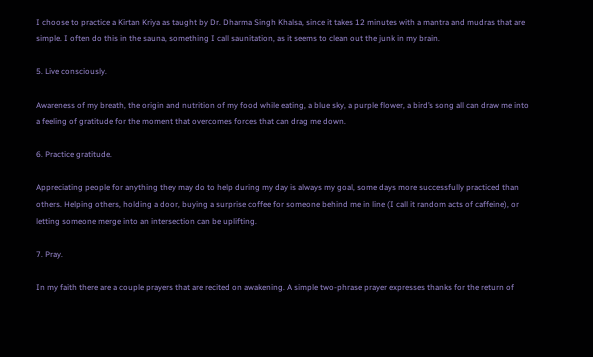I choose to practice a Kirtan Kriya as taught by Dr. Dharma Singh Khalsa, since it takes 12 minutes with a mantra and mudras that are simple. I often do this in the sauna, something I call saunitation, as it seems to clean out the junk in my brain.

5. Live consciously.

Awareness of my breath, the origin and nutrition of my food while eating, a blue sky, a purple flower, a bird’s song all can draw me into a feeling of gratitude for the moment that overcomes forces that can drag me down.

6. Practice gratitude.

Appreciating people for anything they may do to help during my day is always my goal, some days more successfully practiced than others. Helping others, holding a door, buying a surprise coffee for someone behind me in line (I call it random acts of caffeine), or letting someone merge into an intersection can be uplifting.

7. Pray.

In my faith there are a couple prayers that are recited on awakening. A simple two-phrase prayer expresses thanks for the return of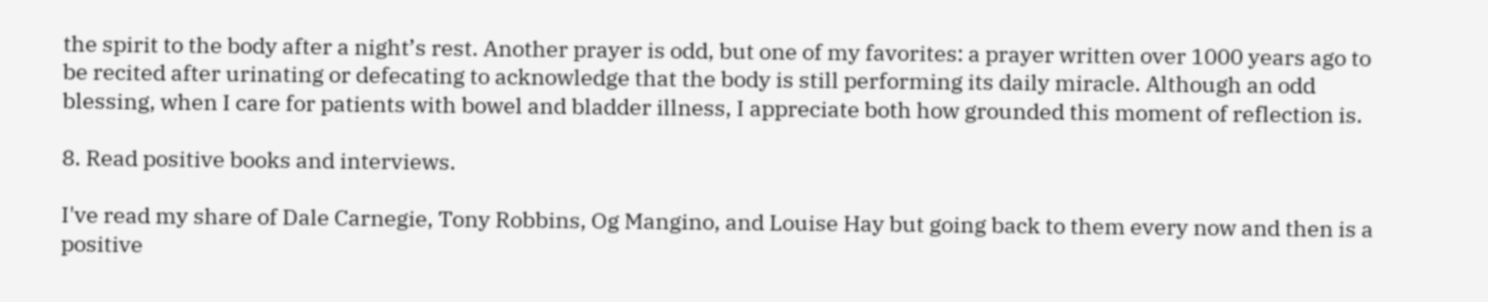the spirit to the body after a night’s rest. Another prayer is odd, but one of my favorites: a prayer written over 1000 years ago to be recited after urinating or defecating to acknowledge that the body is still performing its daily miracle. Although an odd blessing, when I care for patients with bowel and bladder illness, I appreciate both how grounded this moment of reflection is.

8. Read positive books and interviews.

I've read my share of Dale Carnegie, Tony Robbins, Og Mangino, and Louise Hay but going back to them every now and then is a positive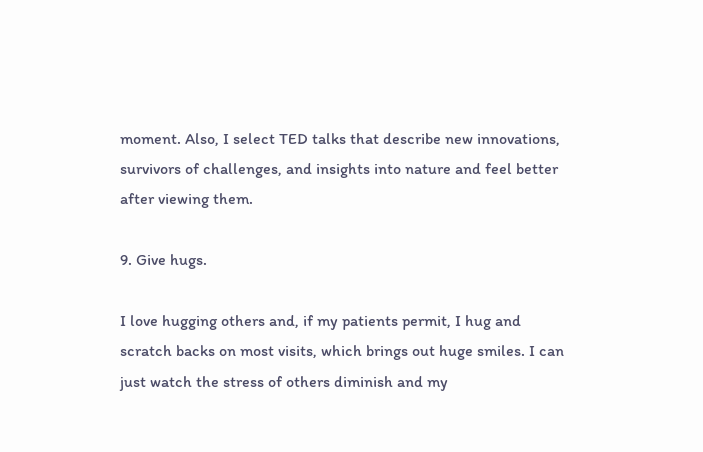moment. Also, I select TED talks that describe new innovations, survivors of challenges, and insights into nature and feel better after viewing them.

9. Give hugs.

I love hugging others and, if my patients permit, I hug and scratch backs on most visits, which brings out huge smiles. I can just watch the stress of others diminish and my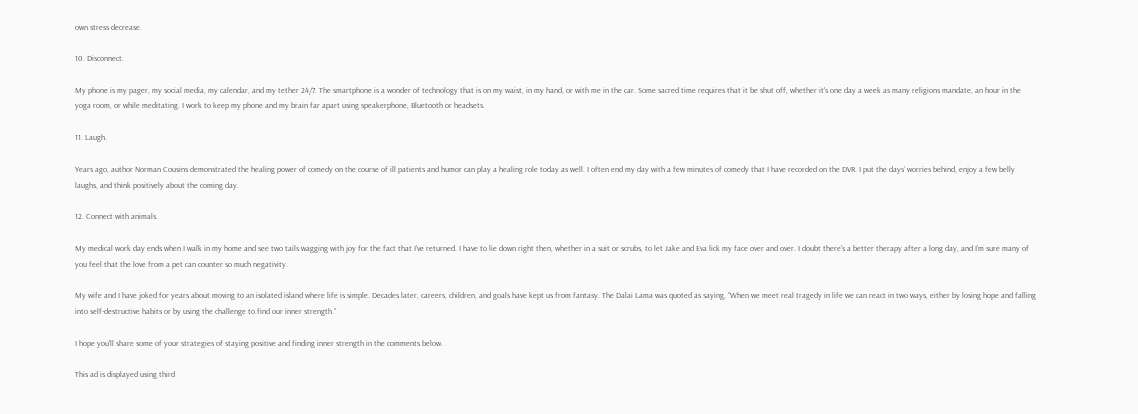own stress decrease.

10. Disconnect.

My phone is my pager, my social media, my calendar, and my tether 24/7. The smartphone is a wonder of technology that is on my waist, in my hand, or with me in the car. Some sacred time requires that it be shut off, whether it's one day a week as many religions mandate, an hour in the yoga room, or while meditating. I work to keep my phone and my brain far apart using speakerphone, Bluetooth or headsets.

11. Laugh.

Years ago, author Norman Cousins demonstrated the healing power of comedy on the course of ill patients and humor can play a healing role today as well. I often end my day with a few minutes of comedy that I have recorded on the DVR. I put the days’ worries behind, enjoy a few belly laughs, and think positively about the coming day.

12. Connect with animals.

My medical work day ends when I walk in my home and see two tails wagging with joy for the fact that I've returned. I have to lie down right then, whether in a suit or scrubs, to let Jake and Eva lick my face over and over. I doubt there's a better therapy after a long day, and I'm sure many of you feel that the love from a pet can counter so much negativity.

My wife and I have joked for years about moving to an isolated island where life is simple. Decades later, careers, children, and goals have kept us from fantasy. The Dalai Lama was quoted as saying, “When we meet real tragedy in life we can react in two ways, either by losing hope and falling into self-destructive habits or by using the challenge to find our inner strength.”

I hope you'll share some of your strategies of staying positive and finding inner strength in the comments below.

This ad is displayed using third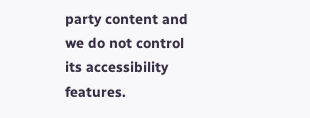party content and we do not control its accessibility features.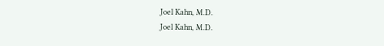Joel Kahn, M.D.
Joel Kahn, M.D.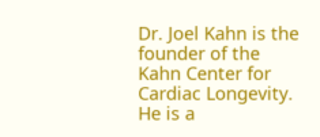Dr. Joel Kahn is the founder of the Kahn Center for Cardiac Longevity. He is a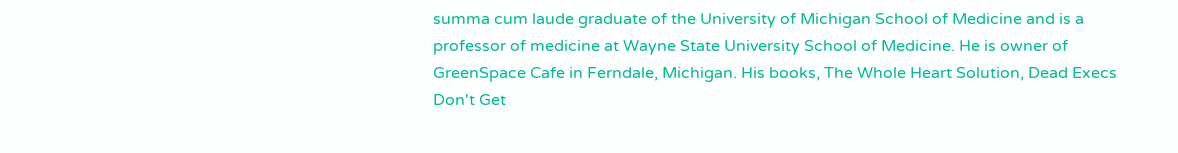summa cum laude graduate of the University of Michigan School of Medicine and is a professor of medicine at Wayne State University School of Medicine. He is owner of GreenSpace Cafe in Ferndale, Michigan. His books, The Whole Heart Solution, Dead Execs Don't Get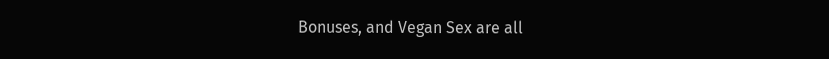Bonuses, and Vegan Sex are all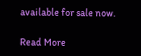available for sale now.

Read More